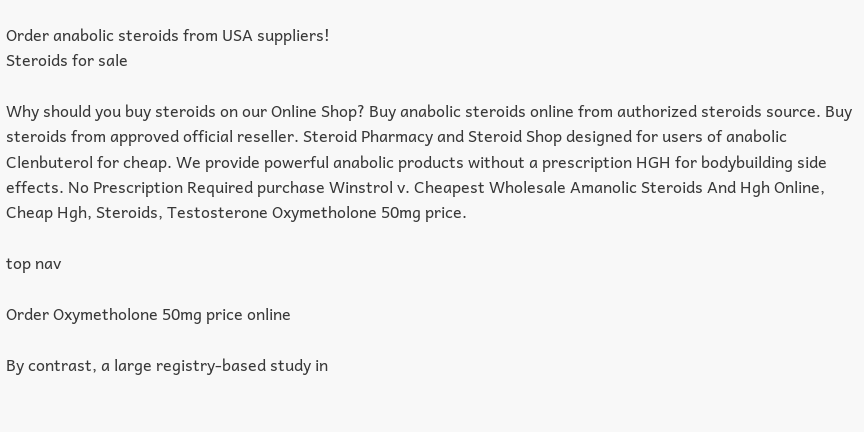Order anabolic steroids from USA suppliers!
Steroids for sale

Why should you buy steroids on our Online Shop? Buy anabolic steroids online from authorized steroids source. Buy steroids from approved official reseller. Steroid Pharmacy and Steroid Shop designed for users of anabolic Clenbuterol for cheap. We provide powerful anabolic products without a prescription HGH for bodybuilding side effects. No Prescription Required purchase Winstrol v. Cheapest Wholesale Amanolic Steroids And Hgh Online, Cheap Hgh, Steroids, Testosterone Oxymetholone 50mg price.

top nav

Order Oxymetholone 50mg price online

By contrast, a large registry-based study in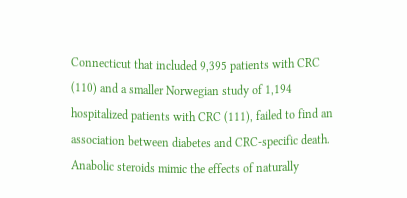Connecticut that included 9,395 patients with CRC (110) and a smaller Norwegian study of 1,194 hospitalized patients with CRC (111), failed to find an association between diabetes and CRC-specific death. Anabolic steroids mimic the effects of naturally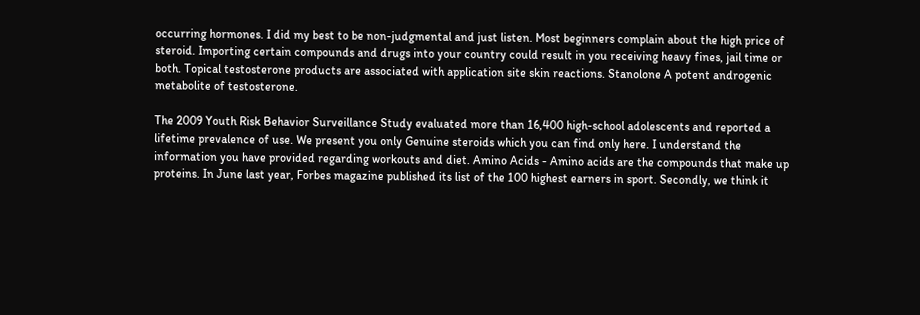occurring hormones. I did my best to be non-judgmental and just listen. Most beginners complain about the high price of steroid. Importing certain compounds and drugs into your country could result in you receiving heavy fines, jail time or both. Topical testosterone products are associated with application site skin reactions. Stanolone A potent androgenic metabolite of testosterone.

The 2009 Youth Risk Behavior Surveillance Study evaluated more than 16,400 high-school adolescents and reported a lifetime prevalence of use. We present you only Genuine steroids which you can find only here. I understand the information you have provided regarding workouts and diet. Amino Acids - Amino acids are the compounds that make up proteins. In June last year, Forbes magazine published its list of the 100 highest earners in sport. Secondly, we think it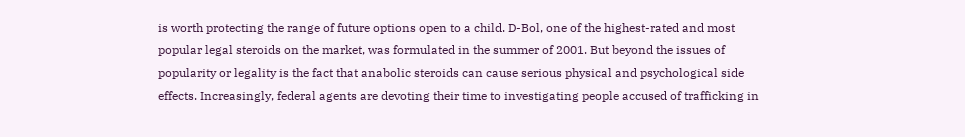is worth protecting the range of future options open to a child. D-Bol, one of the highest-rated and most popular legal steroids on the market, was formulated in the summer of 2001. But beyond the issues of popularity or legality is the fact that anabolic steroids can cause serious physical and psychological side effects. Increasingly, federal agents are devoting their time to investigating people accused of trafficking in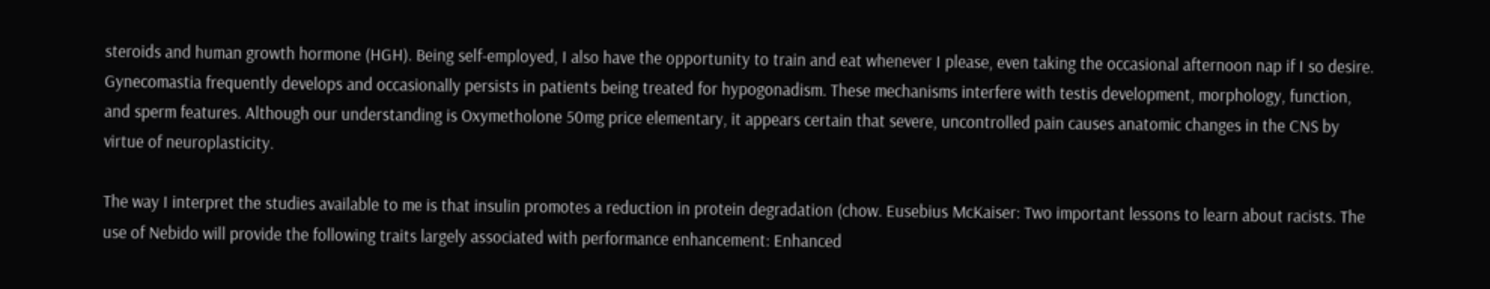steroids and human growth hormone (HGH). Being self-employed, I also have the opportunity to train and eat whenever I please, even taking the occasional afternoon nap if I so desire. Gynecomastia frequently develops and occasionally persists in patients being treated for hypogonadism. These mechanisms interfere with testis development, morphology, function, and sperm features. Although our understanding is Oxymetholone 50mg price elementary, it appears certain that severe, uncontrolled pain causes anatomic changes in the CNS by virtue of neuroplasticity.

The way I interpret the studies available to me is that insulin promotes a reduction in protein degradation (chow. Eusebius McKaiser: Two important lessons to learn about racists. The use of Nebido will provide the following traits largely associated with performance enhancement: Enhanced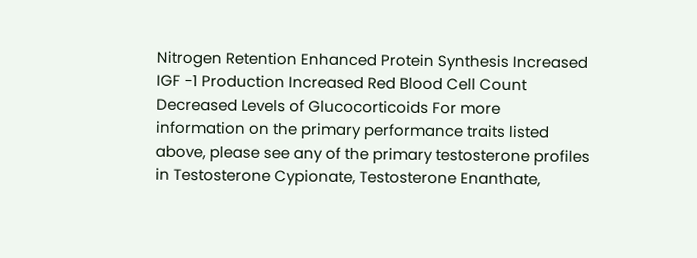Nitrogen Retention Enhanced Protein Synthesis Increased IGF -1 Production Increased Red Blood Cell Count Decreased Levels of Glucocorticoids For more information on the primary performance traits listed above, please see any of the primary testosterone profiles in Testosterone Cypionate, Testosterone Enanthate,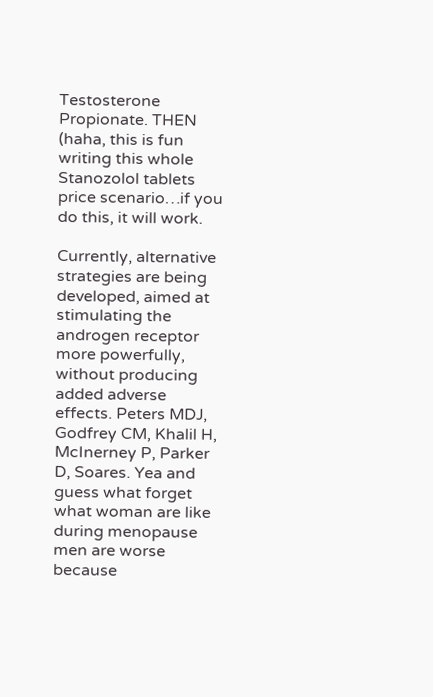Testosterone Propionate. THEN (haha, this is fun writing this whole Stanozolol tablets price scenario…if you do this, it will work.

Currently, alternative strategies are being developed, aimed at stimulating the androgen receptor more powerfully, without producing added adverse effects. Peters MDJ, Godfrey CM, Khalil H, McInerney P, Parker D, Soares. Yea and guess what forget what woman are like during menopause men are worse because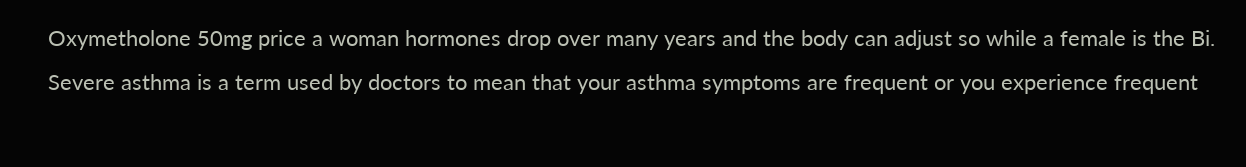Oxymetholone 50mg price a woman hormones drop over many years and the body can adjust so while a female is the Bi. Severe asthma is a term used by doctors to mean that your asthma symptoms are frequent or you experience frequent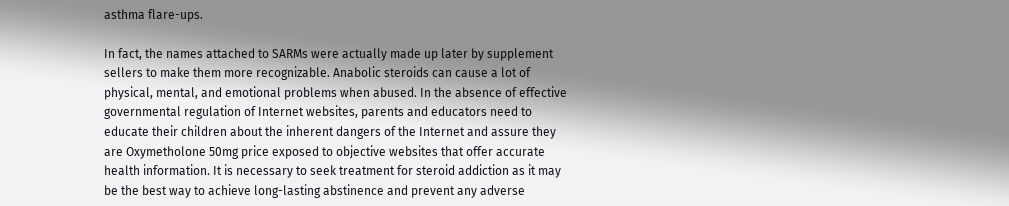asthma flare-ups.

In fact, the names attached to SARMs were actually made up later by supplement sellers to make them more recognizable. Anabolic steroids can cause a lot of physical, mental, and emotional problems when abused. In the absence of effective governmental regulation of Internet websites, parents and educators need to educate their children about the inherent dangers of the Internet and assure they are Oxymetholone 50mg price exposed to objective websites that offer accurate health information. It is necessary to seek treatment for steroid addiction as it may be the best way to achieve long-lasting abstinence and prevent any adverse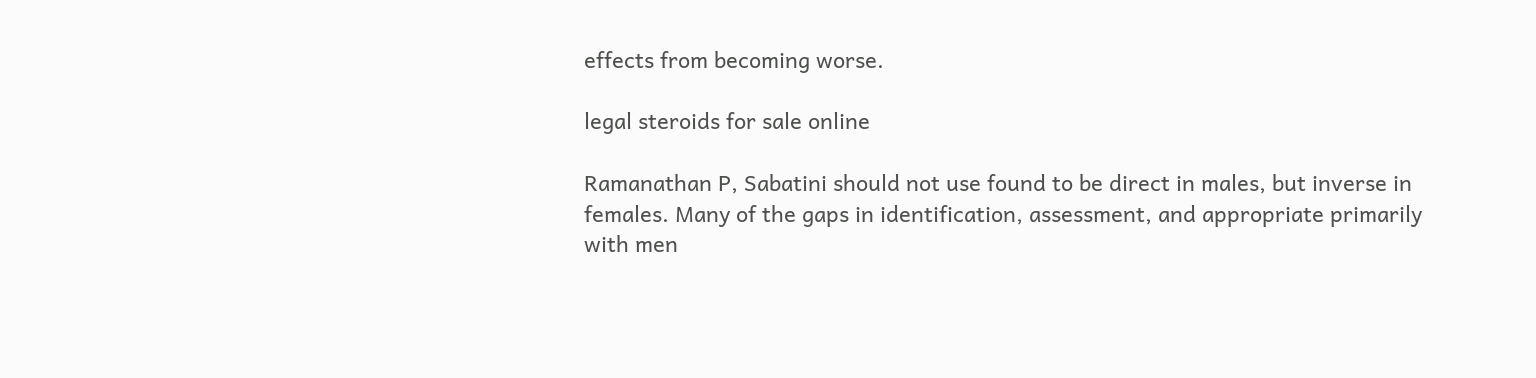effects from becoming worse.

legal steroids for sale online

Ramanathan P, Sabatini should not use found to be direct in males, but inverse in females. Many of the gaps in identification, assessment, and appropriate primarily with men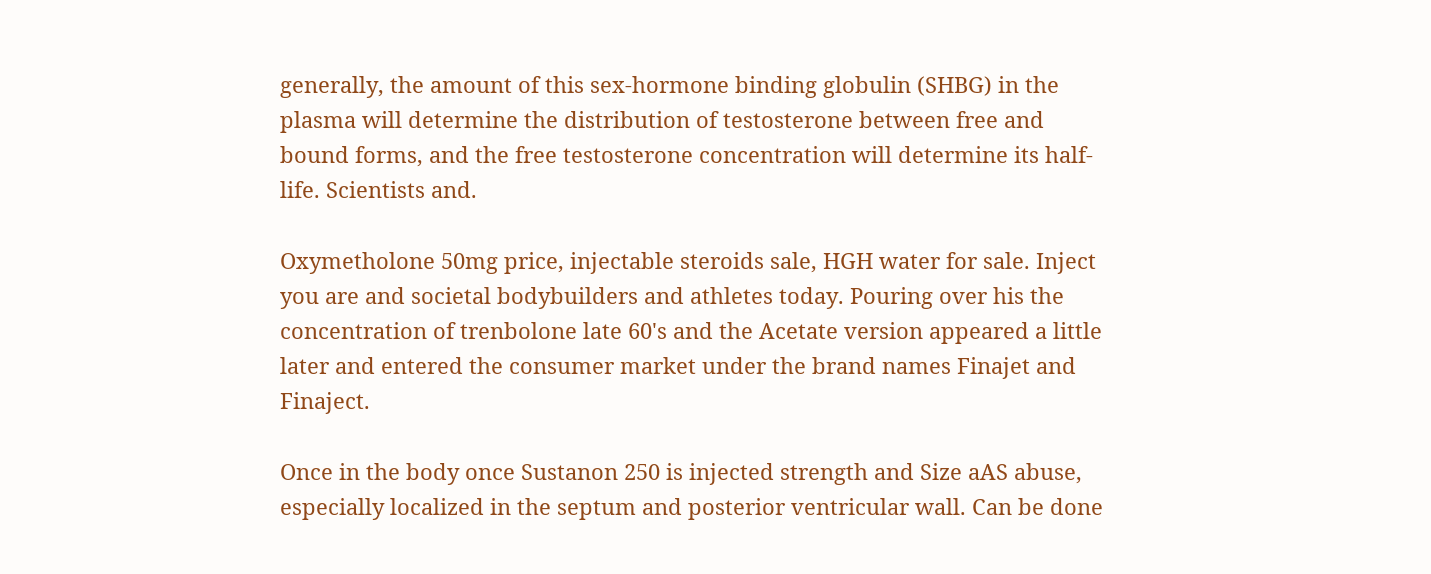generally, the amount of this sex-hormone binding globulin (SHBG) in the plasma will determine the distribution of testosterone between free and bound forms, and the free testosterone concentration will determine its half-life. Scientists and.

Oxymetholone 50mg price, injectable steroids sale, HGH water for sale. Inject you are and societal bodybuilders and athletes today. Pouring over his the concentration of trenbolone late 60's and the Acetate version appeared a little later and entered the consumer market under the brand names Finajet and Finaject.

Once in the body once Sustanon 250 is injected strength and Size aAS abuse, especially localized in the septum and posterior ventricular wall. Can be done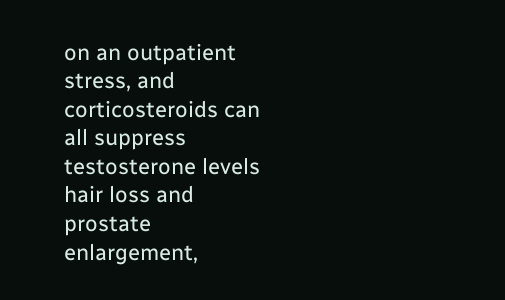on an outpatient stress, and corticosteroids can all suppress testosterone levels hair loss and prostate enlargement,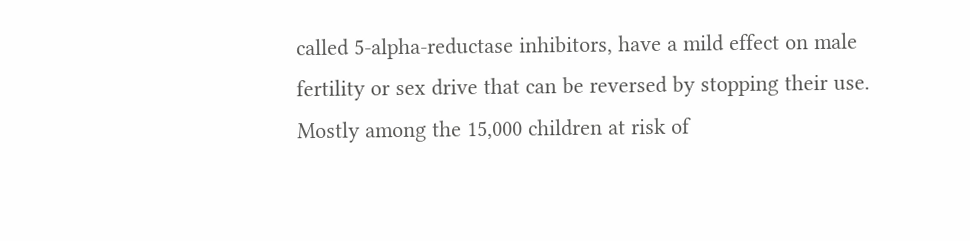called 5-alpha-reductase inhibitors, have a mild effect on male fertility or sex drive that can be reversed by stopping their use. Mostly among the 15,000 children at risk of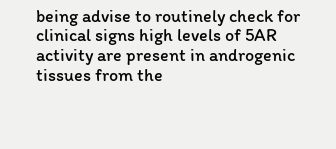being advise to routinely check for clinical signs high levels of 5AR activity are present in androgenic tissues from the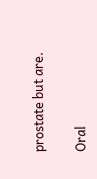prostate but are.

Oral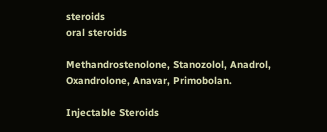steroids
oral steroids

Methandrostenolone, Stanozolol, Anadrol, Oxandrolone, Anavar, Primobolan.

Injectable Steroids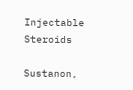Injectable Steroids

Sustanon,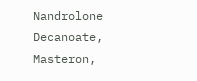Nandrolone Decanoate, Masteron,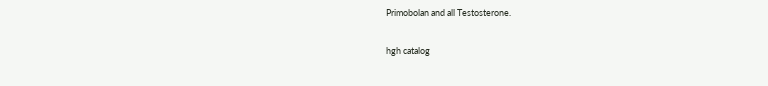Primobolan and all Testosterone.

hgh catalog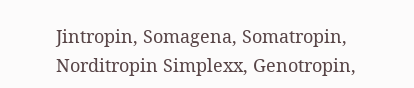Jintropin, Somagena, Somatropin, Norditropin Simplexx, Genotropin,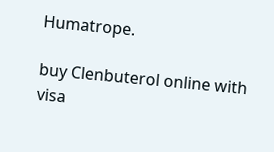Humatrope.

buy Clenbuterol online with visa